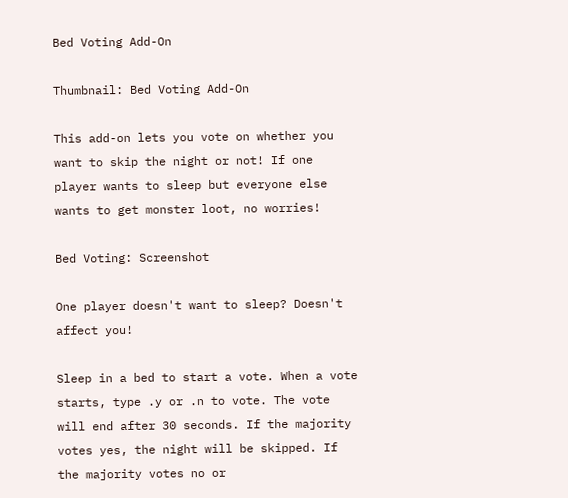Bed Voting Add-On

Thumbnail: Bed Voting Add-On

This add-on lets you vote on whether you want to skip the night or not! If one player wants to sleep but everyone else wants to get monster loot, no worries!

Bed Voting: Screenshot

One player doesn't want to sleep? Doesn't affect you!

Sleep in a bed to start a vote. When a vote starts, type .y or .n to vote. The vote will end after 30 seconds. If the majority votes yes, the night will be skipped. If the majority votes no or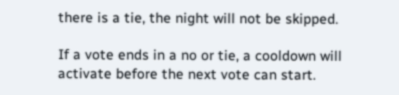there is a tie, the night will not be skipped.

If a vote ends in a no or tie, a cooldown will activate before the next vote can start.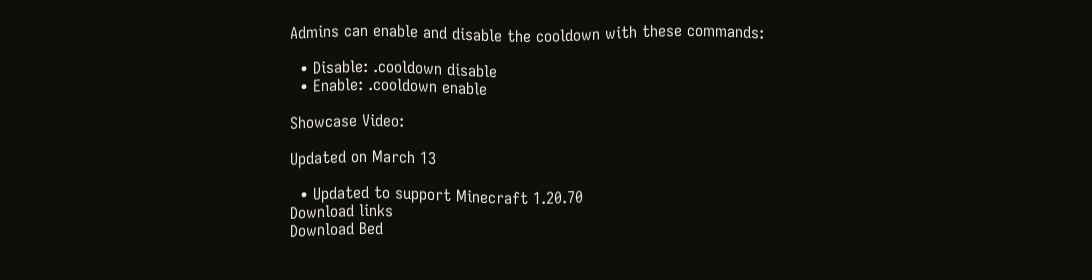Admins can enable and disable the cooldown with these commands:

  • Disable: .cooldown disable
  • Enable: .cooldown enable

Showcase Video:

Updated on March 13

  • Updated to support Minecraft 1.20.70
Download links
Download Bed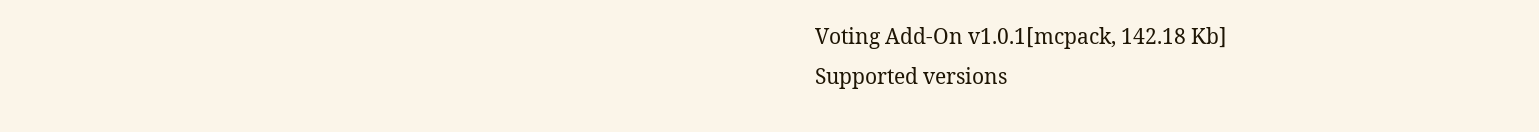Voting Add-On v1.0.1[mcpack, 142.18 Kb]
Supported versions